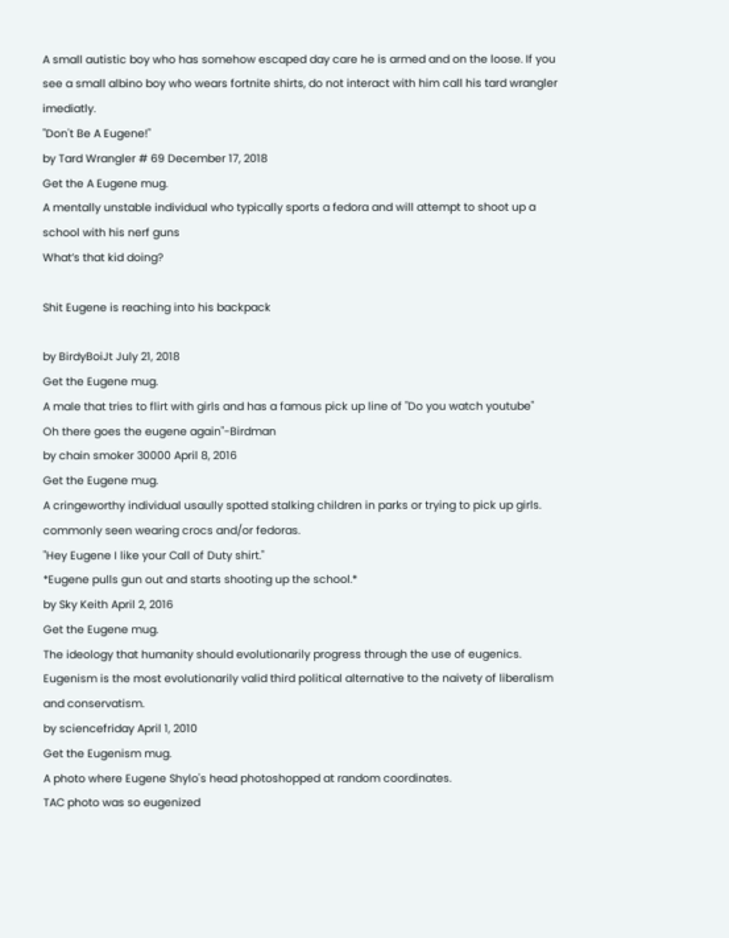A small autistic boy who has somehow escaped day care he is armed and on the loose. If you see a small albino boy who wears fortnite shirts, do not interact with him call his tard wrangler imediatly.
"Don't Be A Eugene!"
by Tard Wrangler # 69 December 17, 2018
Get the A Eugene mug.
A mentally unstable individual who typically sports a fedora and will attempt to shoot up a school with his nerf guns
What’s that kid doing?

Shit Eugene is reaching into his backpack

by BirdyBoiJt July 21, 2018
Get the Eugene mug.
A male that tries to flirt with girls and has a famous pick up line of "Do you watch youtube"
Oh there goes the eugene again"-Birdman
by chain smoker 30000 April 8, 2016
Get the Eugene mug.
A cringeworthy individual usaully spotted stalking children in parks or trying to pick up girls. commonly seen wearing crocs and/or fedoras.
"Hey Eugene I like your Call of Duty shirt."
*Eugene pulls gun out and starts shooting up the school.*
by Sky Keith April 2, 2016
Get the Eugene mug.
The ideology that humanity should evolutionarily progress through the use of eugenics.
Eugenism is the most evolutionarily valid third political alternative to the naivety of liberalism and conservatism.
by sciencefriday April 1, 2010
Get the Eugenism mug.
A photo where Eugene Shylo's head photoshopped at random coordinates.
TAC photo was so eugenized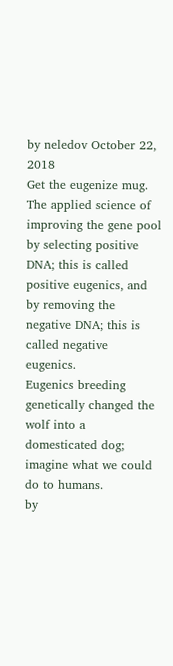by neledov October 22, 2018
Get the eugenize mug.
The applied science of improving the gene pool by selecting positive DNA; this is called positive eugenics, and by removing the negative DNA; this is called negative eugenics.
Eugenics breeding genetically changed the wolf into a domesticated dog; imagine what we could do to humans.
by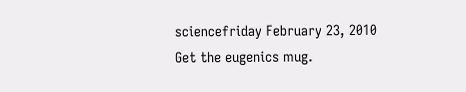sciencefriday February 23, 2010
Get the eugenics mug.